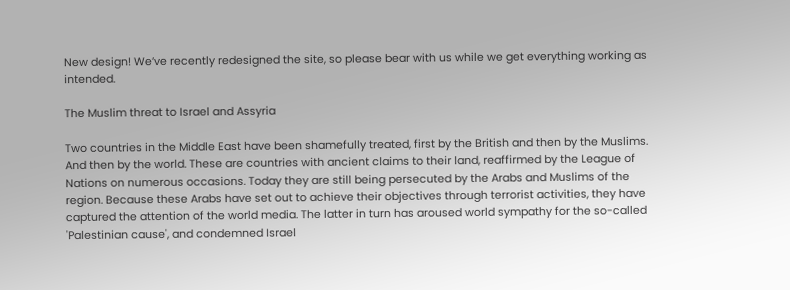New design! We’ve recently redesigned the site, so please bear with us while we get everything working as intended.

The Muslim threat to Israel and Assyria

Two countries in the Middle East have been shamefully treated, first by the British and then by the Muslims. And then by the world. These are countries with ancient claims to their land, reaffirmed by the League of Nations on numerous occasions. Today they are still being persecuted by the Arabs and Muslims of the region. Because these Arabs have set out to achieve their objectives through terrorist activities, they have captured the attention of the world media. The latter in turn has aroused world sympathy for the so-called 'Palestinian cause', and condemned Israel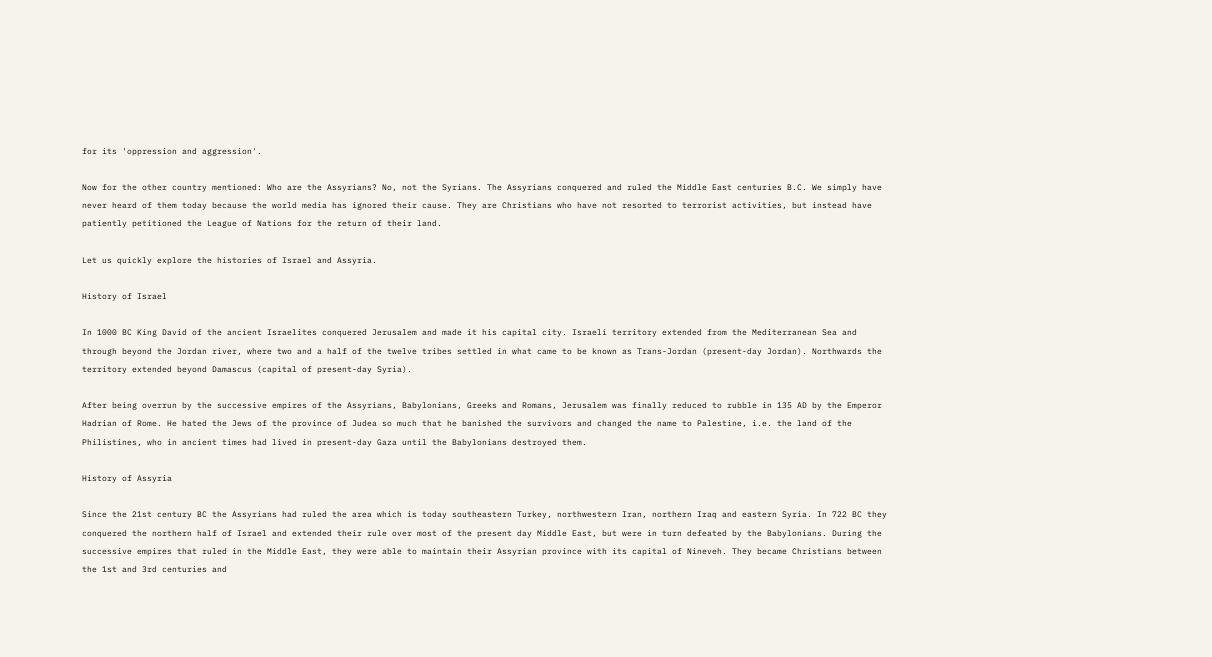for its 'oppression and aggression'.

Now for the other country mentioned: Who are the Assyrians? No, not the Syrians. The Assyrians conquered and ruled the Middle East centuries B.C. We simply have never heard of them today because the world media has ignored their cause. They are Christians who have not resorted to terrorist activities, but instead have patiently petitioned the League of Nations for the return of their land.

Let us quickly explore the histories of Israel and Assyria.

History of Israel

In 1000 BC King David of the ancient Israelites conquered Jerusalem and made it his capital city. Israeli territory extended from the Mediterranean Sea and through beyond the Jordan river, where two and a half of the twelve tribes settled in what came to be known as Trans-Jordan (present-day Jordan). Northwards the territory extended beyond Damascus (capital of present-day Syria).

After being overrun by the successive empires of the Assyrians, Babylonians, Greeks and Romans, Jerusalem was finally reduced to rubble in 135 AD by the Emperor Hadrian of Rome. He hated the Jews of the province of Judea so much that he banished the survivors and changed the name to Palestine, i.e. the land of the Philistines, who in ancient times had lived in present-day Gaza until the Babylonians destroyed them.

History of Assyria

Since the 21st century BC the Assyrians had ruled the area which is today southeastern Turkey, northwestern Iran, northern Iraq and eastern Syria. In 722 BC they conquered the northern half of Israel and extended their rule over most of the present day Middle East, but were in turn defeated by the Babylonians. During the successive empires that ruled in the Middle East, they were able to maintain their Assyrian province with its capital of Nineveh. They became Christians between the 1st and 3rd centuries and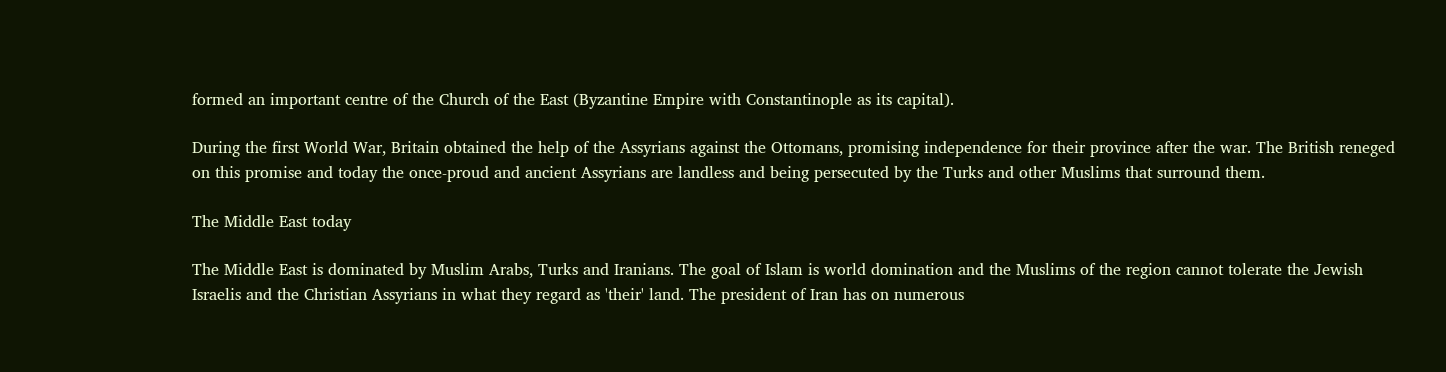formed an important centre of the Church of the East (Byzantine Empire with Constantinople as its capital).

During the first World War, Britain obtained the help of the Assyrians against the Ottomans, promising independence for their province after the war. The British reneged on this promise and today the once-proud and ancient Assyrians are landless and being persecuted by the Turks and other Muslims that surround them.

The Middle East today

The Middle East is dominated by Muslim Arabs, Turks and Iranians. The goal of Islam is world domination and the Muslims of the region cannot tolerate the Jewish Israelis and the Christian Assyrians in what they regard as 'their' land. The president of Iran has on numerous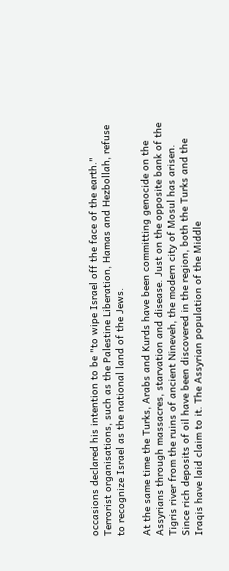occasions declared his intention to be "to wipe Israel off the face of the earth." Terrorist organisations, such as the Palestine Liberation, Hamas and Hezbollah, refuse to recognize Israel as the national land of the Jews.

At the same time the Turks, Arabs and Kurds have been committing genocide on the Assyrians through massacres, starvation and disease. Just on the opposite bank of the Tigris river from the ruins of ancient Nineveh, the modern city of Mosul has arisen. Since rich deposits of oil have been discovered in the region, both the Turks and the Iraqis have laid claim to it. The Assyrian population of the Middle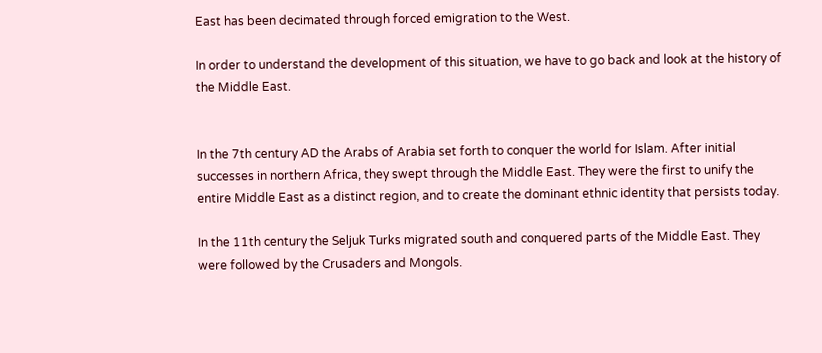East has been decimated through forced emigration to the West.

In order to understand the development of this situation, we have to go back and look at the history of the Middle East.


In the 7th century AD the Arabs of Arabia set forth to conquer the world for Islam. After initial successes in northern Africa, they swept through the Middle East. They were the first to unify the entire Middle East as a distinct region, and to create the dominant ethnic identity that persists today.

In the 11th century the Seljuk Turks migrated south and conquered parts of the Middle East. They were followed by the Crusaders and Mongols.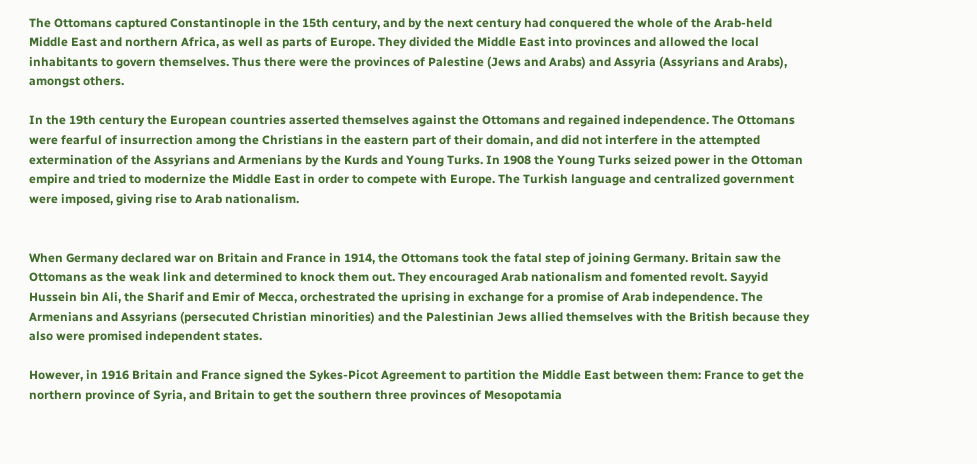The Ottomans captured Constantinople in the 15th century, and by the next century had conquered the whole of the Arab-held Middle East and northern Africa, as well as parts of Europe. They divided the Middle East into provinces and allowed the local inhabitants to govern themselves. Thus there were the provinces of Palestine (Jews and Arabs) and Assyria (Assyrians and Arabs), amongst others.

In the 19th century the European countries asserted themselves against the Ottomans and regained independence. The Ottomans were fearful of insurrection among the Christians in the eastern part of their domain, and did not interfere in the attempted extermination of the Assyrians and Armenians by the Kurds and Young Turks. In 1908 the Young Turks seized power in the Ottoman empire and tried to modernize the Middle East in order to compete with Europe. The Turkish language and centralized government were imposed, giving rise to Arab nationalism.


When Germany declared war on Britain and France in 1914, the Ottomans took the fatal step of joining Germany. Britain saw the Ottomans as the weak link and determined to knock them out. They encouraged Arab nationalism and fomented revolt. Sayyid Hussein bin Ali, the Sharif and Emir of Mecca, orchestrated the uprising in exchange for a promise of Arab independence. The Armenians and Assyrians (persecuted Christian minorities) and the Palestinian Jews allied themselves with the British because they also were promised independent states.

However, in 1916 Britain and France signed the Sykes-Picot Agreement to partition the Middle East between them: France to get the northern province of Syria, and Britain to get the southern three provinces of Mesopotamia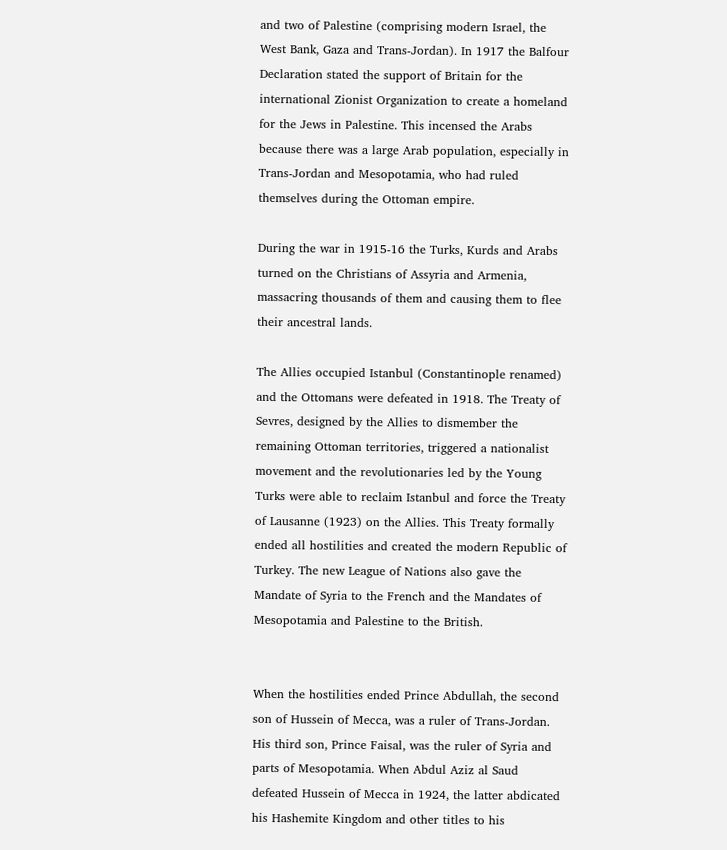and two of Palestine (comprising modern Israel, the West Bank, Gaza and Trans-Jordan). In 1917 the Balfour Declaration stated the support of Britain for the international Zionist Organization to create a homeland for the Jews in Palestine. This incensed the Arabs because there was a large Arab population, especially in Trans-Jordan and Mesopotamia, who had ruled themselves during the Ottoman empire.

During the war in 1915-16 the Turks, Kurds and Arabs turned on the Christians of Assyria and Armenia, massacring thousands of them and causing them to flee their ancestral lands.

The Allies occupied Istanbul (Constantinople renamed) and the Ottomans were defeated in 1918. The Treaty of Sevres, designed by the Allies to dismember the remaining Ottoman territories, triggered a nationalist movement and the revolutionaries led by the Young Turks were able to reclaim Istanbul and force the Treaty of Lausanne (1923) on the Allies. This Treaty formally ended all hostilities and created the modern Republic of Turkey. The new League of Nations also gave the Mandate of Syria to the French and the Mandates of Mesopotamia and Palestine to the British.


When the hostilities ended Prince Abdullah, the second son of Hussein of Mecca, was a ruler of Trans-Jordan. His third son, Prince Faisal, was the ruler of Syria and parts of Mesopotamia. When Abdul Aziz al Saud defeated Hussein of Mecca in 1924, the latter abdicated his Hashemite Kingdom and other titles to his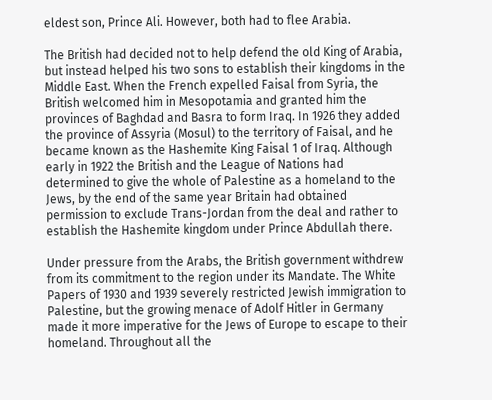eldest son, Prince Ali. However, both had to flee Arabia.

The British had decided not to help defend the old King of Arabia, but instead helped his two sons to establish their kingdoms in the Middle East. When the French expelled Faisal from Syria, the British welcomed him in Mesopotamia and granted him the provinces of Baghdad and Basra to form Iraq. In 1926 they added the province of Assyria (Mosul) to the territory of Faisal, and he became known as the Hashemite King Faisal 1 of Iraq. Although early in 1922 the British and the League of Nations had determined to give the whole of Palestine as a homeland to the Jews, by the end of the same year Britain had obtained permission to exclude Trans-Jordan from the deal and rather to establish the Hashemite kingdom under Prince Abdullah there.

Under pressure from the Arabs, the British government withdrew from its commitment to the region under its Mandate. The White Papers of 1930 and 1939 severely restricted Jewish immigration to Palestine, but the growing menace of Adolf Hitler in Germany made it more imperative for the Jews of Europe to escape to their homeland. Throughout all the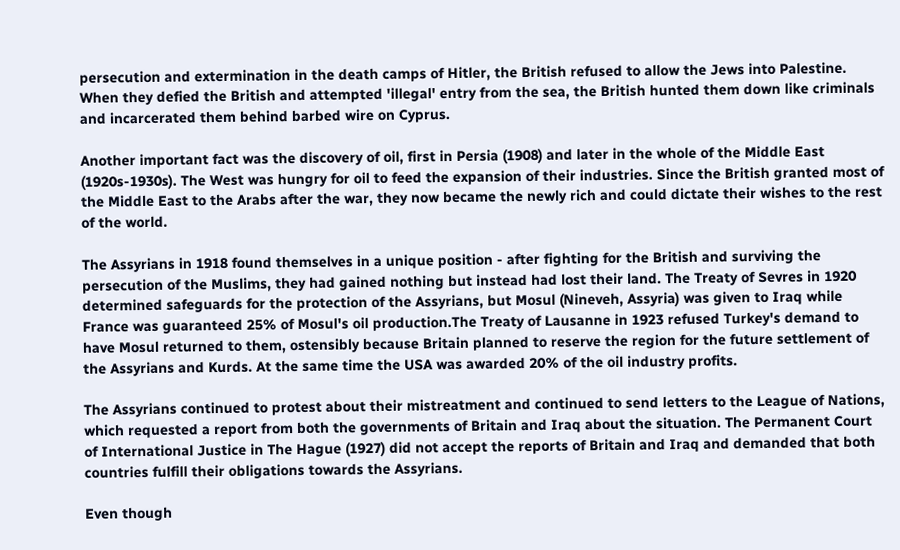persecution and extermination in the death camps of Hitler, the British refused to allow the Jews into Palestine. When they defied the British and attempted 'illegal' entry from the sea, the British hunted them down like criminals and incarcerated them behind barbed wire on Cyprus.

Another important fact was the discovery of oil, first in Persia (1908) and later in the whole of the Middle East (1920s-1930s). The West was hungry for oil to feed the expansion of their industries. Since the British granted most of the Middle East to the Arabs after the war, they now became the newly rich and could dictate their wishes to the rest of the world.

The Assyrians in 1918 found themselves in a unique position - after fighting for the British and surviving the persecution of the Muslims, they had gained nothing but instead had lost their land. The Treaty of Sevres in 1920 determined safeguards for the protection of the Assyrians, but Mosul (Nineveh, Assyria) was given to Iraq while France was guaranteed 25% of Mosul's oil production.The Treaty of Lausanne in 1923 refused Turkey's demand to have Mosul returned to them, ostensibly because Britain planned to reserve the region for the future settlement of the Assyrians and Kurds. At the same time the USA was awarded 20% of the oil industry profits.

The Assyrians continued to protest about their mistreatment and continued to send letters to the League of Nations, which requested a report from both the governments of Britain and Iraq about the situation. The Permanent Court of International Justice in The Hague (1927) did not accept the reports of Britain and Iraq and demanded that both countries fulfill their obligations towards the Assyrians.

Even though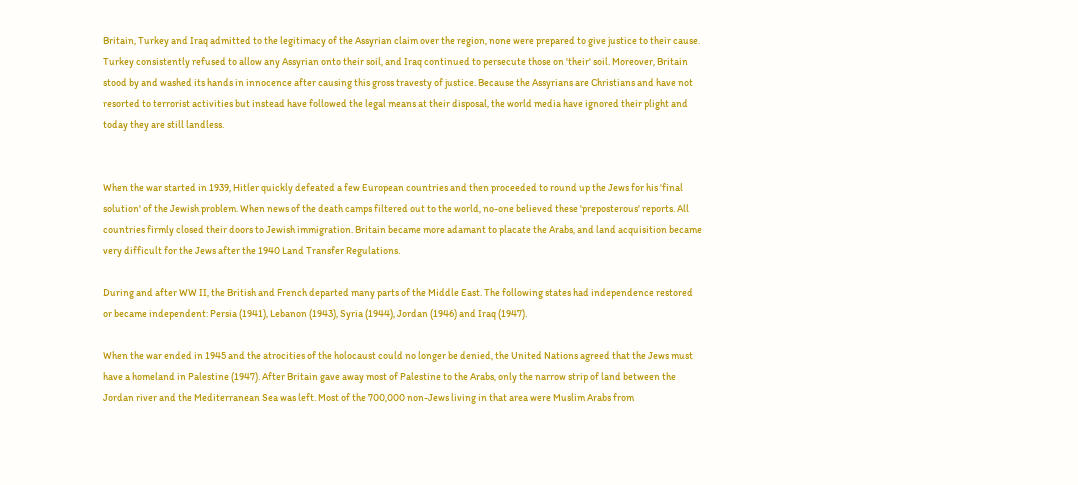Britain, Turkey and Iraq admitted to the legitimacy of the Assyrian claim over the region, none were prepared to give justice to their cause. Turkey consistently refused to allow any Assyrian onto their soil, and Iraq continued to persecute those on 'their' soil. Moreover, Britain stood by and washed its hands in innocence after causing this gross travesty of justice. Because the Assyrians are Christians and have not resorted to terrorist activities but instead have followed the legal means at their disposal, the world media have ignored their plight and today they are still landless.


When the war started in 1939, Hitler quickly defeated a few European countries and then proceeded to round up the Jews for his 'final solution' of the Jewish problem. When news of the death camps filtered out to the world, no-one believed these 'preposterous' reports. All countries firmly closed their doors to Jewish immigration. Britain became more adamant to placate the Arabs, and land acquisition became very difficult for the Jews after the 1940 Land Transfer Regulations.

During and after WW II, the British and French departed many parts of the Middle East. The following states had independence restored or became independent: Persia (1941), Lebanon (1943), Syria (1944), Jordan (1946) and Iraq (1947).

When the war ended in 1945 and the atrocities of the holocaust could no longer be denied, the United Nations agreed that the Jews must have a homeland in Palestine (1947). After Britain gave away most of Palestine to the Arabs, only the narrow strip of land between the Jordan river and the Mediterranean Sea was left. Most of the 700,000 non-Jews living in that area were Muslim Arabs from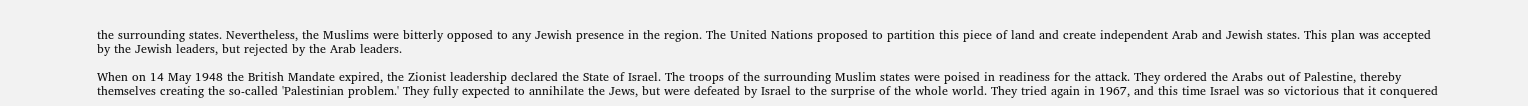the surrounding states. Nevertheless, the Muslims were bitterly opposed to any Jewish presence in the region. The United Nations proposed to partition this piece of land and create independent Arab and Jewish states. This plan was accepted by the Jewish leaders, but rejected by the Arab leaders.

When on 14 May 1948 the British Mandate expired, the Zionist leadership declared the State of Israel. The troops of the surrounding Muslim states were poised in readiness for the attack. They ordered the Arabs out of Palestine, thereby themselves creating the so-called 'Palestinian problem.' They fully expected to annihilate the Jews, but were defeated by Israel to the surprise of the whole world. They tried again in 1967, and this time Israel was so victorious that it conquered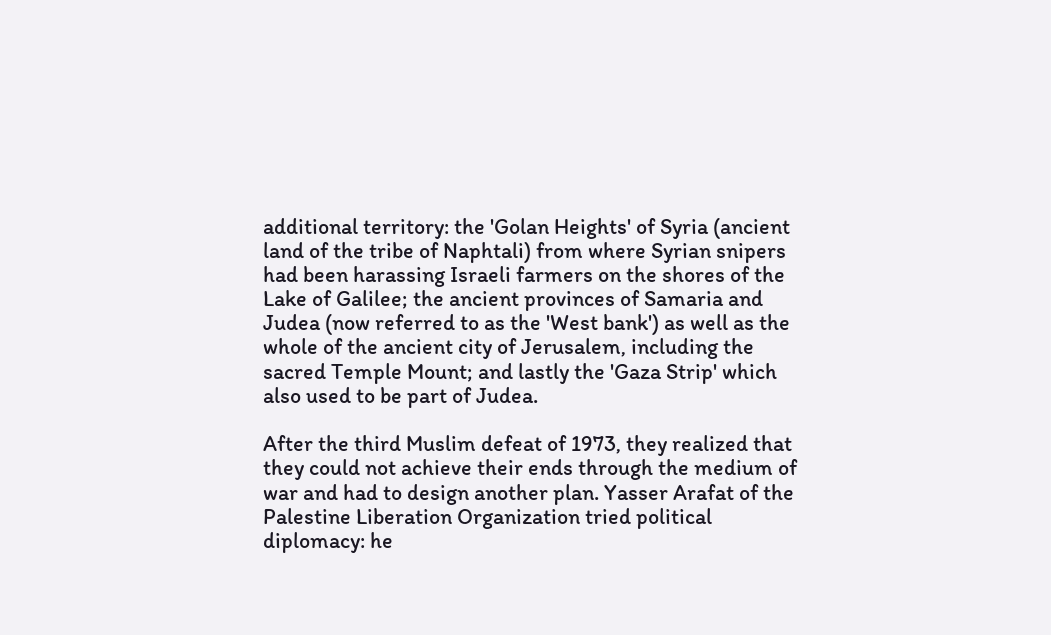additional territory: the 'Golan Heights' of Syria (ancient land of the tribe of Naphtali) from where Syrian snipers had been harassing Israeli farmers on the shores of the Lake of Galilee; the ancient provinces of Samaria and Judea (now referred to as the 'West bank') as well as the whole of the ancient city of Jerusalem, including the sacred Temple Mount; and lastly the 'Gaza Strip' which also used to be part of Judea.

After the third Muslim defeat of 1973, they realized that they could not achieve their ends through the medium of war and had to design another plan. Yasser Arafat of the Palestine Liberation Organization tried political diplomacy: he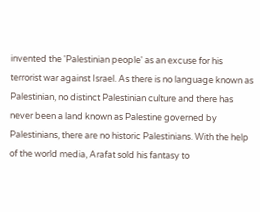invented the 'Palestinian people' as an excuse for his terrorist war against Israel. As there is no language known as Palestinian, no distinct Palestinian culture and there has never been a land known as Palestine governed by Palestinians, there are no historic Palestinians. With the help of the world media, Arafat sold his fantasy to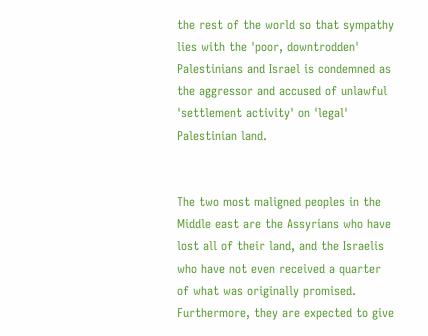the rest of the world so that sympathy lies with the 'poor, downtrodden' Palestinians and Israel is condemned as the aggressor and accused of unlawful 'settlement activity' on 'legal' Palestinian land.


The two most maligned peoples in the Middle east are the Assyrians who have lost all of their land, and the Israelis who have not even received a quarter of what was originally promised. Furthermore, they are expected to give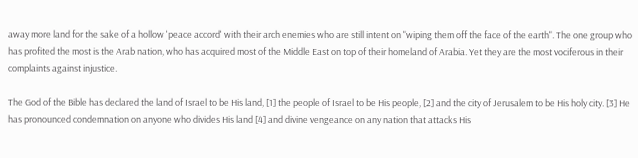away more land for the sake of a hollow 'peace accord' with their arch enemies who are still intent on "wiping them off the face of the earth". The one group who has profited the most is the Arab nation, who has acquired most of the Middle East on top of their homeland of Arabia. Yet they are the most vociferous in their complaints against injustice.

The God of the Bible has declared the land of Israel to be His land, [1] the people of Israel to be His people, [2] and the city of Jerusalem to be His holy city. [3] He has pronounced condemnation on anyone who divides His land [4] and divine vengeance on any nation that attacks His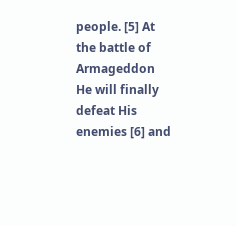people. [5] At the battle of Armageddon He will finally defeat His enemies [6] and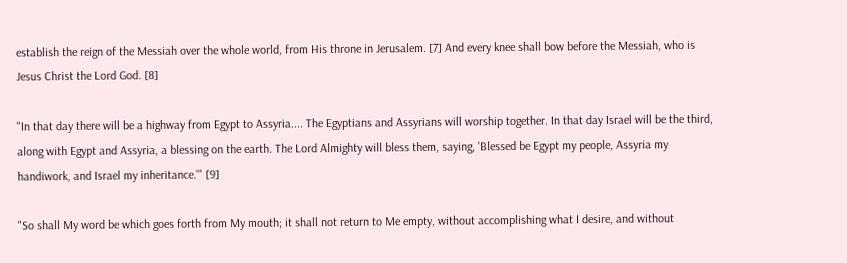establish the reign of the Messiah over the whole world, from His throne in Jerusalem. [7] And every knee shall bow before the Messiah, who is Jesus Christ the Lord God. [8]

"In that day there will be a highway from Egypt to Assyria.... The Egyptians and Assyrians will worship together. In that day Israel will be the third, along with Egypt and Assyria, a blessing on the earth. The Lord Almighty will bless them, saying, 'Blessed be Egypt my people, Assyria my handiwork, and Israel my inheritance.'" [9]

"So shall My word be which goes forth from My mouth; it shall not return to Me empty, without accomplishing what I desire, and without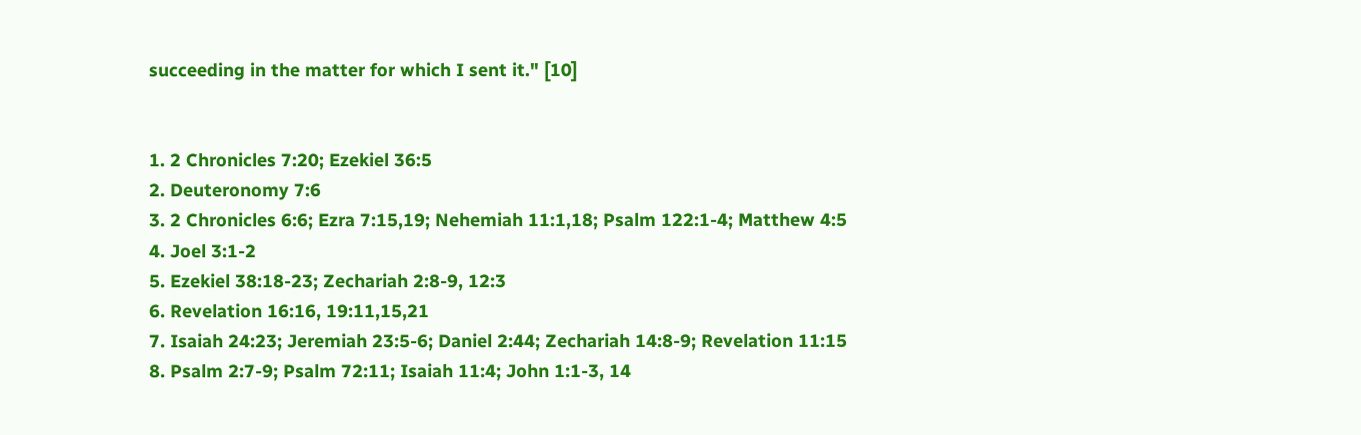succeeding in the matter for which I sent it." [10]


1. 2 Chronicles 7:20; Ezekiel 36:5
2. Deuteronomy 7:6
3. 2 Chronicles 6:6; Ezra 7:15,19; Nehemiah 11:1,18; Psalm 122:1-4; Matthew 4:5
4. Joel 3:1-2
5. Ezekiel 38:18-23; Zechariah 2:8-9, 12:3
6. Revelation 16:16, 19:11,15,21
7. Isaiah 24:23; Jeremiah 23:5-6; Daniel 2:44; Zechariah 14:8-9; Revelation 11:15
8. Psalm 2:7-9; Psalm 72:11; Isaiah 11:4; John 1:1-3, 14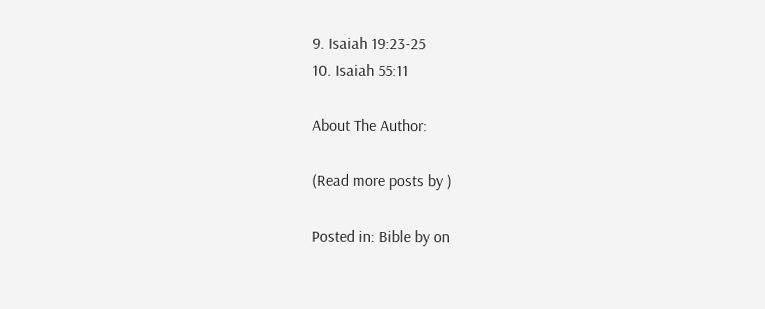9. Isaiah 19:23-25
10. Isaiah 55:11

About The Author:

(Read more posts by )

Posted in: Bible by on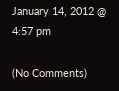January 14, 2012 @ 4:57 pm

(No Comments)